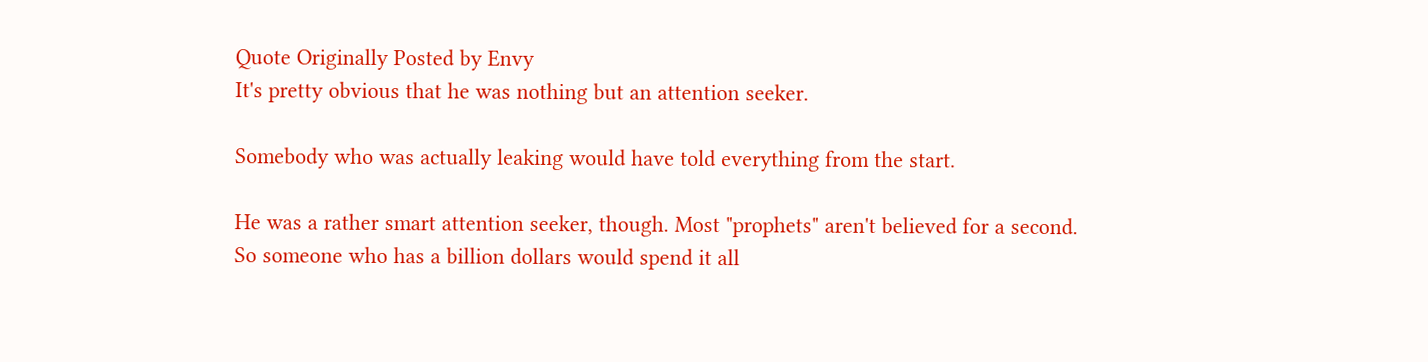Quote Originally Posted by Envy
It's pretty obvious that he was nothing but an attention seeker.

Somebody who was actually leaking would have told everything from the start.

He was a rather smart attention seeker, though. Most "prophets" aren't believed for a second.
So someone who has a billion dollars would spend it all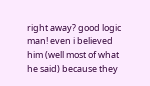right away? good logic man! even i believed him (well most of what he said) because they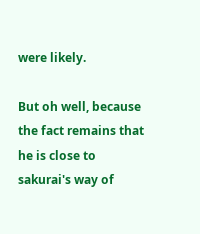were likely.

But oh well, because the fact remains that he is close to sakurai's way of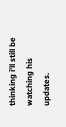thinking i'll still be watching his updates.